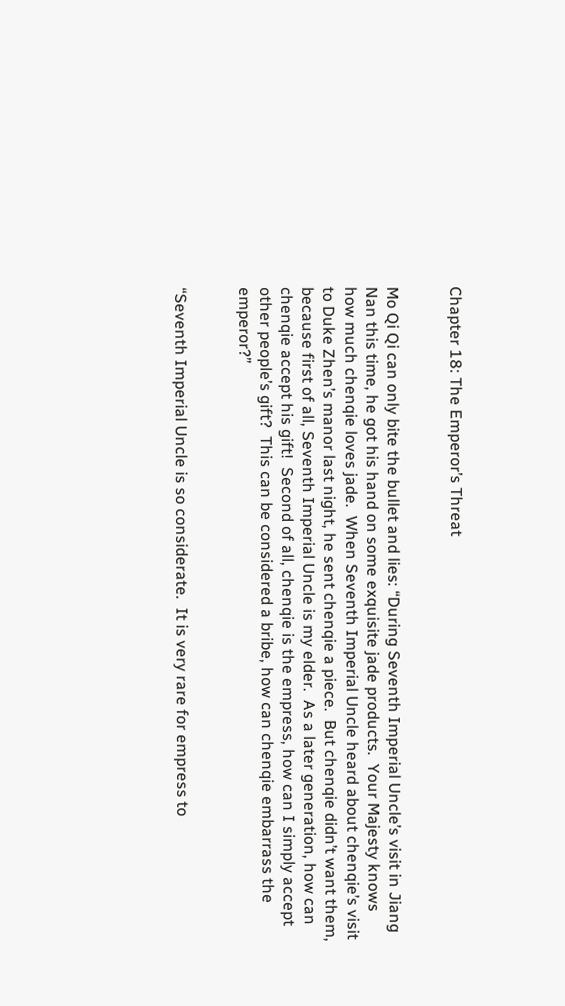Chapter 18: The Emperor’s Threat


Mo Qi Qi can only bite the bullet and lies: “During Seventh Imperial Uncle’s visit in Jiang Nan this time, he got his hand on some exquisite jade products.  Your Majesty knows how much chenqie loves jade.  When Seventh Imperial Uncle heard about chenqie’s visit to Duke Zhen’s manor last night, he sent chenqie a piece.  But chenqie didn’t want them, because first of all, Seventh Imperial Uncle is my elder.  As a later generation, how can chenqie accept his gift!  Second of all, chenqie is the empress, how can I simply accept other people’s gift?  This can be considered a bribe, how can chenqie embarrass the emperor?”


“Seventh Imperial Uncle is so considerate.  It is very rare for empress to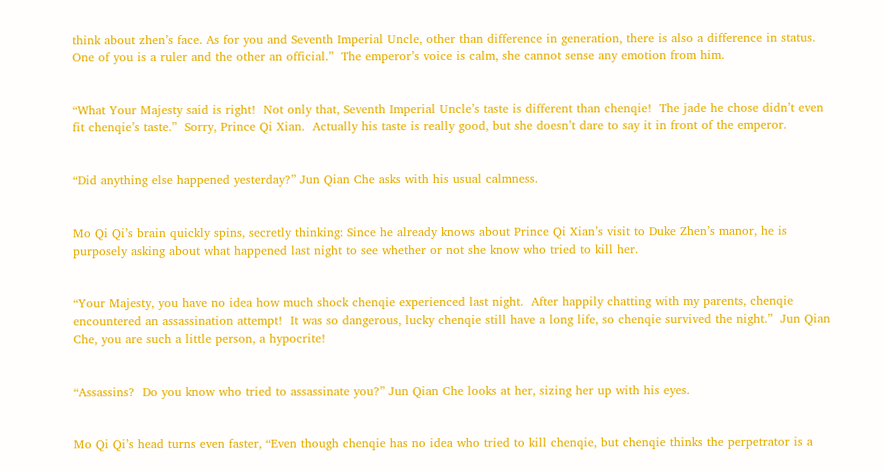think about zhen’s face. As for you and Seventh Imperial Uncle, other than difference in generation, there is also a difference in status.  One of you is a ruler and the other an official.”  The emperor’s voice is calm, she cannot sense any emotion from him.


“What Your Majesty said is right!  Not only that, Seventh Imperial Uncle’s taste is different than chenqie!  The jade he chose didn’t even fit chenqie’s taste.”  Sorry, Prince Qi Xian.  Actually his taste is really good, but she doesn’t dare to say it in front of the emperor.


“Did anything else happened yesterday?” Jun Qian Che asks with his usual calmness.


Mo Qi Qi’s brain quickly spins, secretly thinking: Since he already knows about Prince Qi Xian’s visit to Duke Zhen’s manor, he is purposely asking about what happened last night to see whether or not she know who tried to kill her.


“Your Majesty, you have no idea how much shock chenqie experienced last night.  After happily chatting with my parents, chenqie encountered an assassination attempt!  It was so dangerous, lucky chenqie still have a long life, so chenqie survived the night.”  Jun Qian Che, you are such a little person, a hypocrite!


“Assassins?  Do you know who tried to assassinate you?” Jun Qian Che looks at her, sizing her up with his eyes.


Mo Qi Qi’s head turns even faster, “Even though chenqie has no idea who tried to kill chenqie, but chenqie thinks the perpetrator is a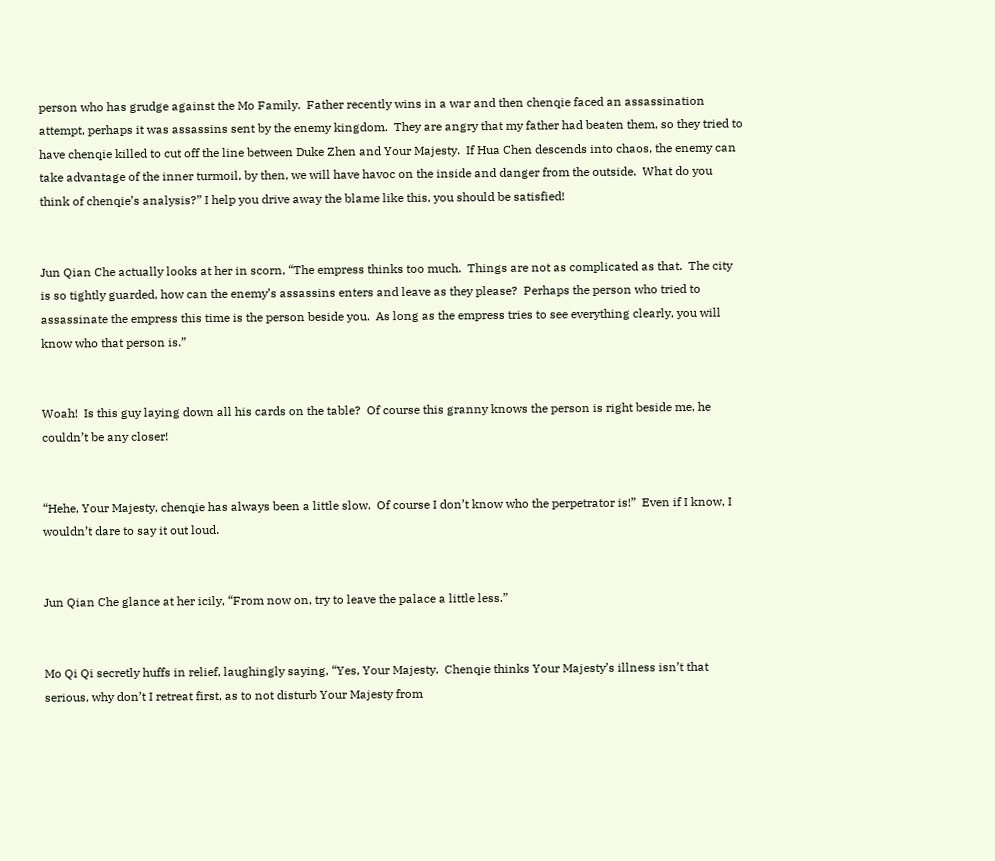person who has grudge against the Mo Family.  Father recently wins in a war and then chenqie faced an assassination attempt, perhaps it was assassins sent by the enemy kingdom.  They are angry that my father had beaten them, so they tried to have chenqie killed to cut off the line between Duke Zhen and Your Majesty.  If Hua Chen descends into chaos, the enemy can take advantage of the inner turmoil, by then, we will have havoc on the inside and danger from the outside.  What do you think of chenqie’s analysis?” I help you drive away the blame like this, you should be satisfied!


Jun Qian Che actually looks at her in scorn, “The empress thinks too much.  Things are not as complicated as that.  The city is so tightly guarded, how can the enemy’s assassins enters and leave as they please?  Perhaps the person who tried to assassinate the empress this time is the person beside you.  As long as the empress tries to see everything clearly, you will know who that person is.”


Woah!  Is this guy laying down all his cards on the table?  Of course this granny knows the person is right beside me, he couldn’t be any closer!


“Hehe, Your Majesty, chenqie has always been a little slow.  Of course I don’t know who the perpetrator is!”  Even if I know, I wouldn’t dare to say it out loud.


Jun Qian Che glance at her icily, “From now on, try to leave the palace a little less.”


Mo Qi Qi secretly huffs in relief, laughingly saying, “Yes, Your Majesty.  Chenqie thinks Your Majesty’s illness isn’t that serious, why don’t I retreat first, as to not disturb Your Majesty from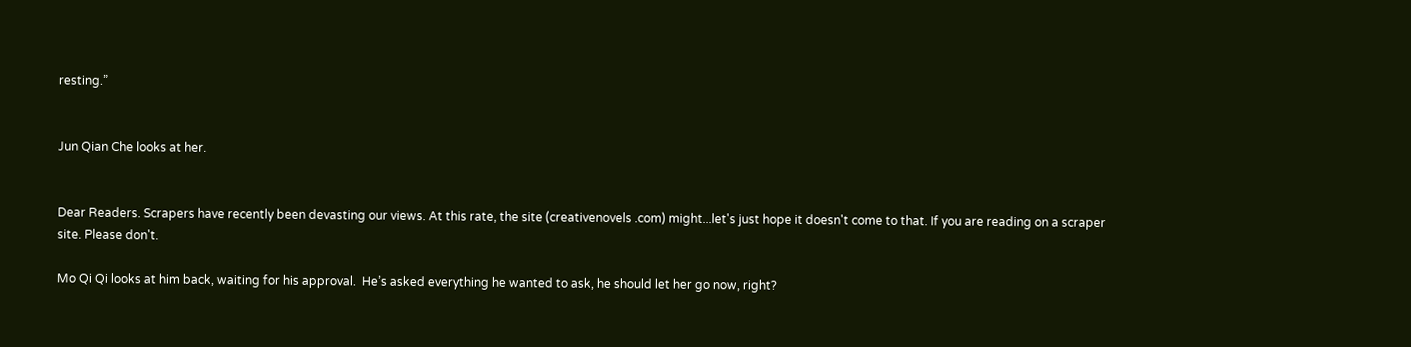resting.”


Jun Qian Che looks at her.


Dear Readers. Scrapers have recently been devasting our views. At this rate, the site (creativenovels .com) might...let's just hope it doesn't come to that. If you are reading on a scraper site. Please don't.

Mo Qi Qi looks at him back, waiting for his approval.  He’s asked everything he wanted to ask, he should let her go now, right?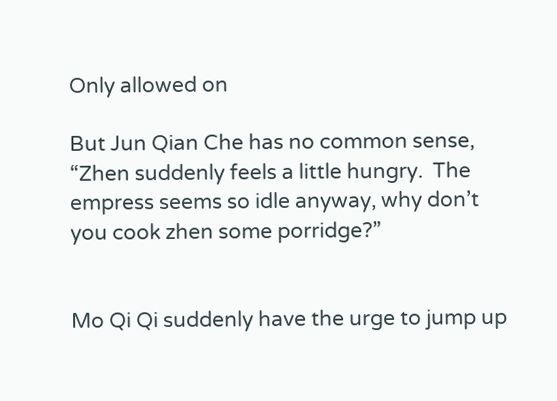Only allowed on

But Jun Qian Che has no common sense, “Zhen suddenly feels a little hungry.  The empress seems so idle anyway, why don’t you cook zhen some porridge?”


Mo Qi Qi suddenly have the urge to jump up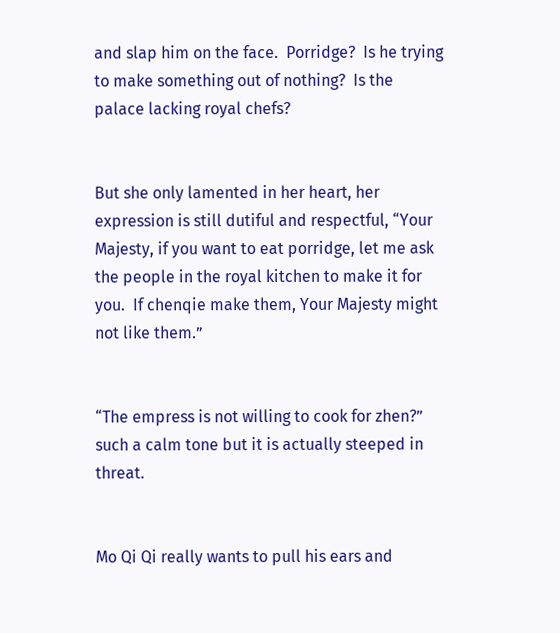and slap him on the face.  Porridge?  Is he trying to make something out of nothing?  Is the palace lacking royal chefs?


But she only lamented in her heart, her expression is still dutiful and respectful, “Your Majesty, if you want to eat porridge, let me ask the people in the royal kitchen to make it for you.  If chenqie make them, Your Majesty might not like them.”


“The empress is not willing to cook for zhen?” such a calm tone but it is actually steeped in threat.


Mo Qi Qi really wants to pull his ears and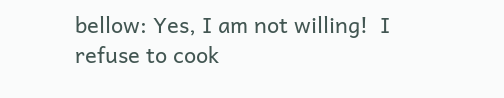bellow: Yes, I am not willing!  I refuse to cook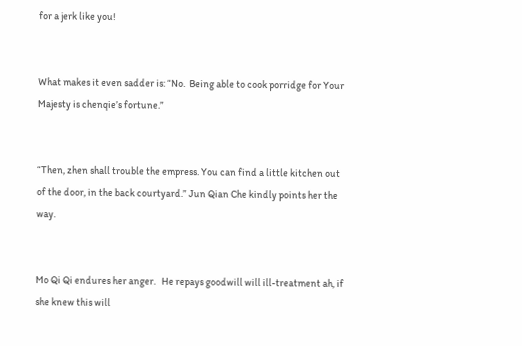for a jerk like you!


What makes it even sadder is: “No.  Being able to cook porridge for Your Majesty is chenqie’s fortune.”


“Then, zhen shall trouble the empress. You can find a little kitchen out of the door, in the back courtyard.” Jun Qian Che kindly points her the way.


Mo Qi Qi endures her anger.   He repays goodwill will ill-treatment ah, if she knew this will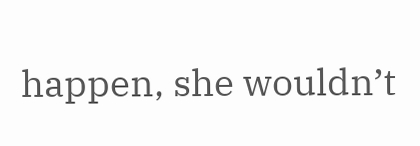happen, she wouldn’t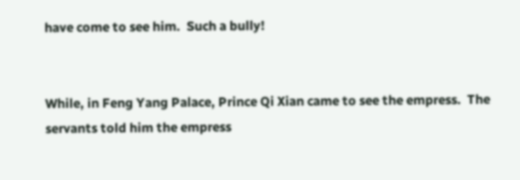have come to see him.  Such a bully!


While, in Feng Yang Palace, Prince Qi Xian came to see the empress.  The servants told him the empress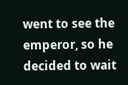went to see the emperor, so he decided to wait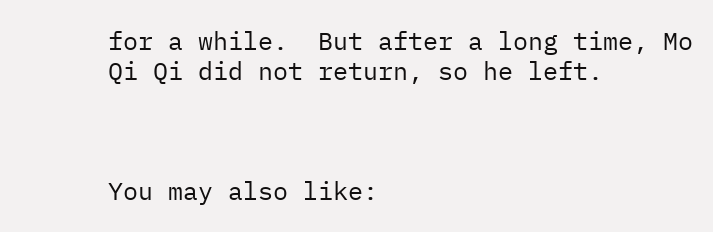for a while.  But after a long time, Mo Qi Qi did not return, so he left.



You may also like: